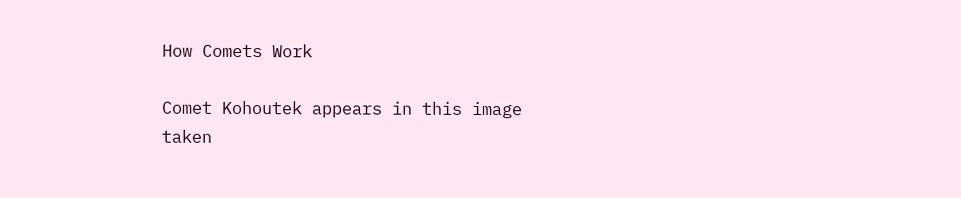How Comets Work

Comet Kohoutek appears in this image taken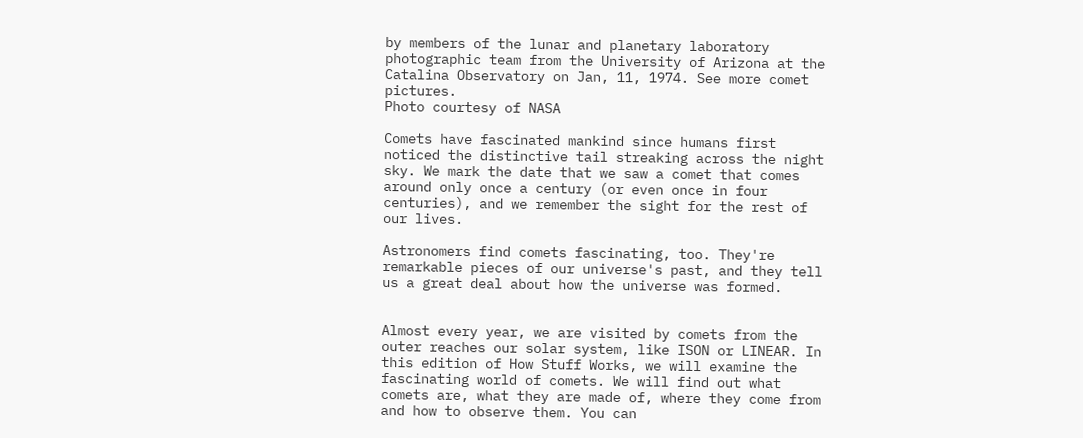by members of the lunar and planetary laboratory photographic team from the University of Arizona at the Catalina Observatory on Jan, 11, 1974. See more comet pictures.
Photo courtesy of NASA

Comets have fascinated mankind since humans first noticed the distinctive tail streaking across the night sky. We mark the date that we saw a comet that comes around only once a century (or even once in four centuries), and we remember the sight for the rest of our lives.

Astronomers find comets fascinating, too. They're remarkable pieces of our universe's past, and they tell us a great deal about how the universe was formed.


Almost every year, we are visited by comets from the outer reaches our solar system, like ISON or LINEAR. In this edition of How Stuff Works, we will examine the fascinating world of comets. We will find out what comets are, what they are made of, where they come from and how to observe them. You can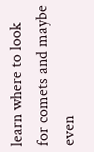learn where to look for comets and maybe even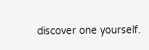discover one yourself.